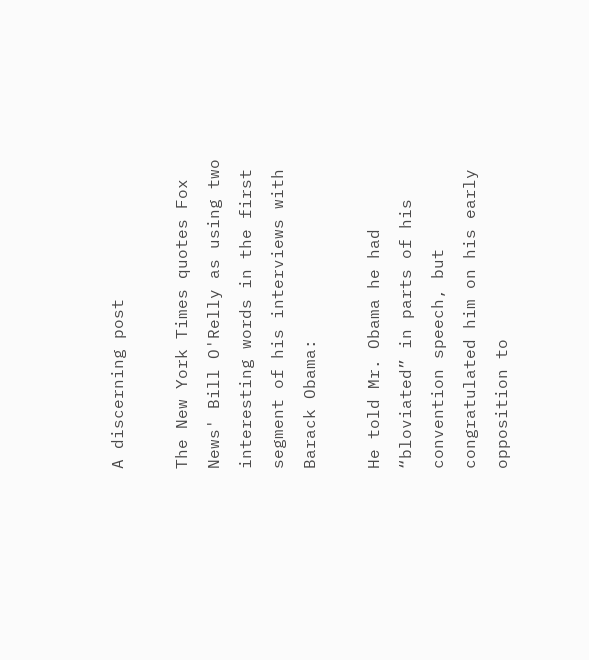A discerning post

The New York Times quotes Fox News' Bill O'Relly as using two interesting words in the first segment of his interviews with Barack Obama:

He told Mr. Obama he had “bloviated” in parts of his convention speech, but congratulated him on his early opposition to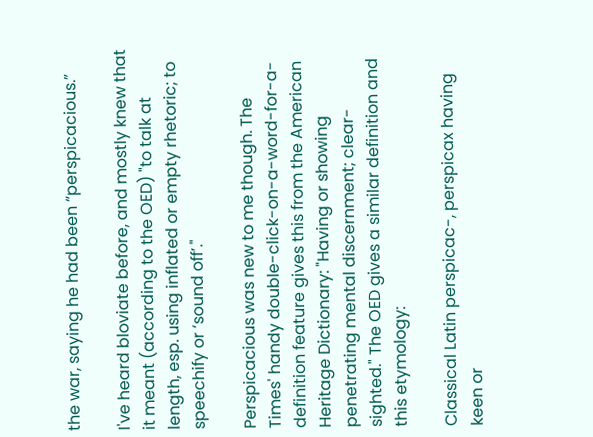the war, saying he had been “perspicacious.”

I've heard bloviate before, and mostly knew that it meant (according to the OED) "to talk at length, esp. using inflated or empty rhetoric; to speechify or ‘sound off’."

Perspicacious was new to me though. The Times' handy double-click-on-a-word-for-a-definition feature gives this from the American Heritage Dictionary: "Having or showing penetrating mental discernment; clear-sighted." The OED gives a similar definition and this etymology:

Classical Latin perspicac-, perspicax having keen or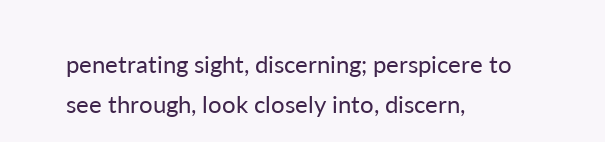penetrating sight, discerning; perspicere to see through, look closely into, discern,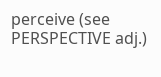perceive (see PERSPECTIVE adj.)